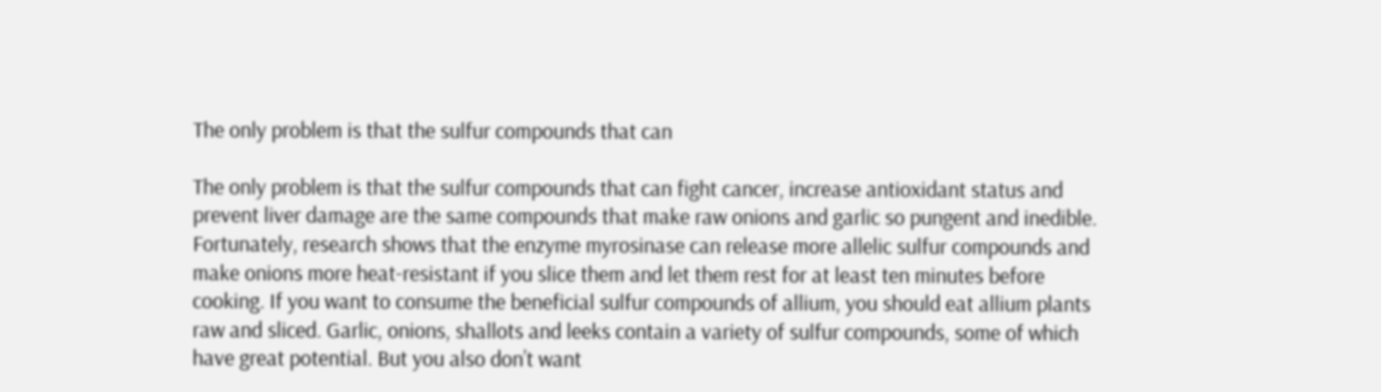The only problem is that the sulfur compounds that can

The only problem is that the sulfur compounds that can fight cancer, increase antioxidant status and prevent liver damage are the same compounds that make raw onions and garlic so pungent and inedible. Fortunately, research shows that the enzyme myrosinase can release more allelic sulfur compounds and make onions more heat-resistant if you slice them and let them rest for at least ten minutes before cooking. If you want to consume the beneficial sulfur compounds of allium, you should eat allium plants raw and sliced. Garlic, onions, shallots and leeks contain a variety of sulfur compounds, some of which have great potential. But you also don’t want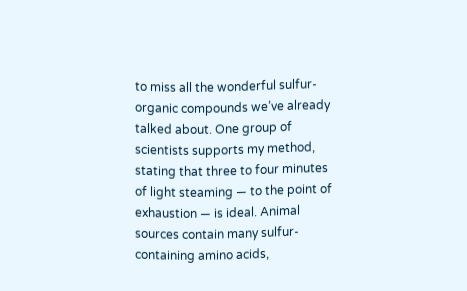to miss all the wonderful sulfur-organic compounds we’ve already talked about. One group of scientists supports my method, stating that three to four minutes of light steaming — to the point of exhaustion — is ideal. Animal sources contain many sulfur-containing amino acids,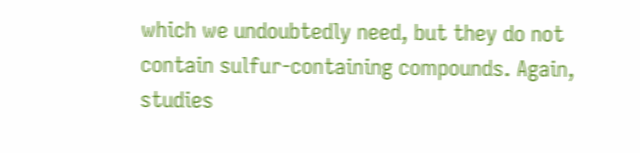which we undoubtedly need, but they do not contain sulfur-containing compounds. Again, studies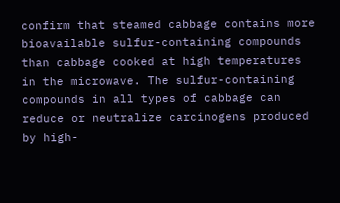confirm that steamed cabbage contains more bioavailable sulfur-containing compounds than cabbage cooked at high temperatures in the microwave. The sulfur-containing compounds in all types of cabbage can reduce or neutralize carcinogens produced by high-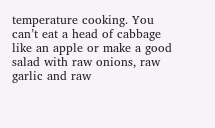temperature cooking. You can’t eat a head of cabbage like an apple or make a good salad with raw onions, raw garlic and raw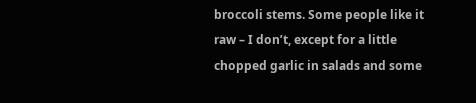broccoli stems. Some people like it raw – I don’t, except for a little chopped garlic in salads and some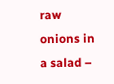raw onions in a salad –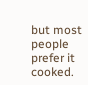but most people prefer it cooked.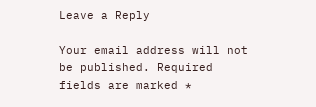Leave a Reply

Your email address will not be published. Required fields are marked *